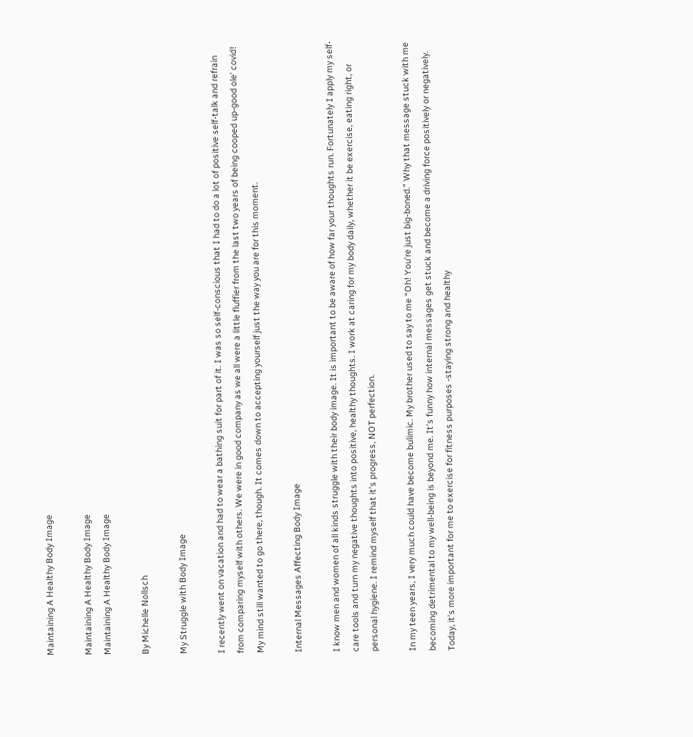Maintaining A Healthy Body Image

Maintaining A Healthy Body Image
Maintaining A Healthy Body Image

By Michelle Nollsch

My Struggle with Body Image

I recently went on vacation and had to wear a bathing suit for part of it. I was so self-conscious that I had to do a lot of positive self-talk and refrain from comparing myself with others. We were in good company as we all were a little fluffier from the last two years of being cooped up-good ole’ covid! My mind still wanted to go there, though. It comes down to accepting yourself just the way you are for this moment.

Internal Messages Affecting Body Image

I know men and women of all kinds struggle with their body image. It is important to be aware of how far your thoughts run. Fortunately I apply my self-care tools and turn my negative thoughts into positive, healthy thoughts. I work at caring for my body daily, whether it be exercise, eating right, or personal hygiene. I remind myself that it’s progress, NOT perfection.

In my teen years, I very much could have become bulimic. My brother used to say to me “Oh! You’re just big-boned.” Why that message stuck with me becoming detrimental to my well-being is beyond me. It’s funny how internal messages get stuck and become a driving force positively or negatively. Today, it’s more important for me to exercise for fitness purposes -staying strong and healthy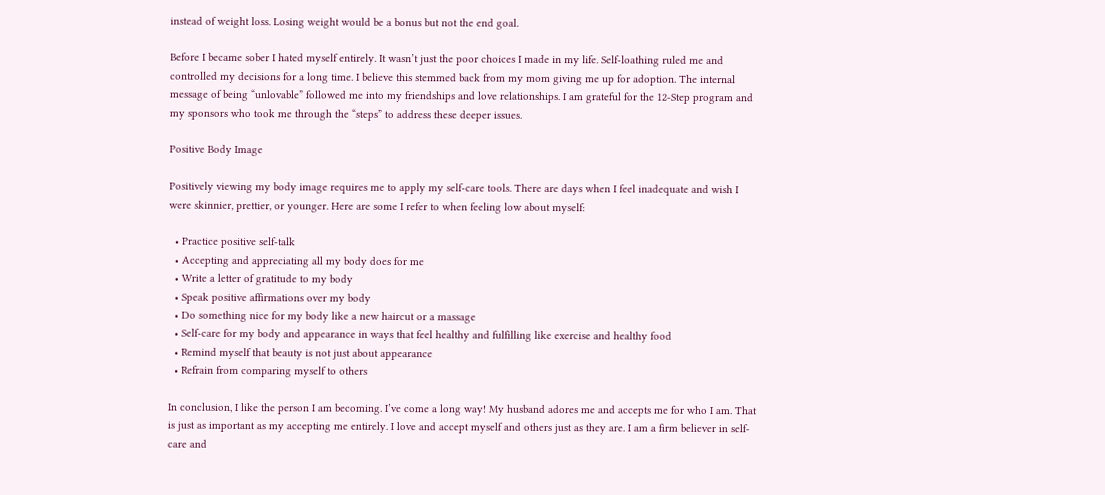instead of weight loss. Losing weight would be a bonus but not the end goal.

Before I became sober I hated myself entirely. It wasn’t just the poor choices I made in my life. Self-loathing ruled me and controlled my decisions for a long time. I believe this stemmed back from my mom giving me up for adoption. The internal message of being “unlovable” followed me into my friendships and love relationships. I am grateful for the 12-Step program and my sponsors who took me through the “steps” to address these deeper issues.

Positive Body Image

Positively viewing my body image requires me to apply my self-care tools. There are days when I feel inadequate and wish I were skinnier, prettier, or younger. Here are some I refer to when feeling low about myself:

  • Practice positive self-talk
  • Accepting and appreciating all my body does for me
  • Write a letter of gratitude to my body
  • Speak positive affirmations over my body
  • Do something nice for my body like a new haircut or a massage
  • Self-care for my body and appearance in ways that feel healthy and fulfilling like exercise and healthy food
  • Remind myself that beauty is not just about appearance
  • Refrain from comparing myself to others

In conclusion, I like the person I am becoming. I’ve come a long way! My husband adores me and accepts me for who I am. That is just as important as my accepting me entirely. I love and accept myself and others just as they are. I am a firm believer in self-care and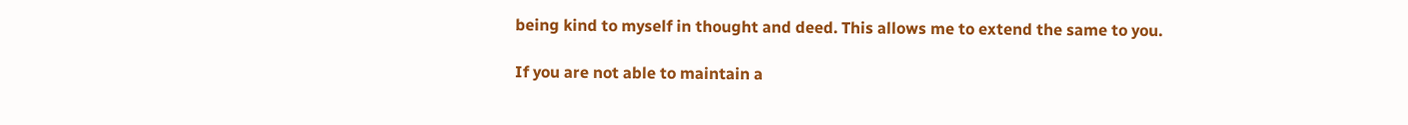being kind to myself in thought and deed. This allows me to extend the same to you.

If you are not able to maintain a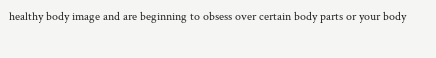healthy body image and are beginning to obsess over certain body parts or your body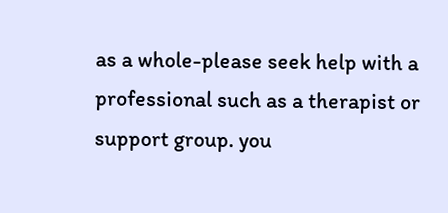as a whole-please seek help with a professional such as a therapist or support group. you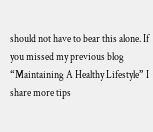should not have to bear this alone. If you missed my previous blog “Maintaining A Healthy Lifestyle” I share more tips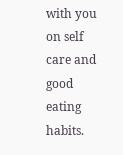with you on self care and good eating habits.